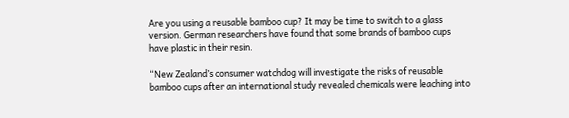Are you using a reusable bamboo cup? It may be time to switch to a glass version. German researchers have found that some brands of bamboo cups have plastic in their resin.

“New Zealand’s consumer watchdog will investigate the risks of reusable bamboo cups after an international study revealed chemicals were leaching into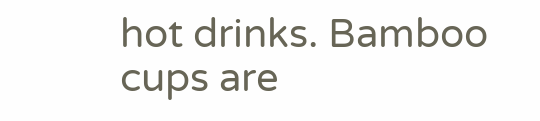hot drinks. Bamboo cups are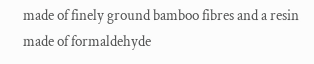made of finely ground bamboo fibres and a resin made of formaldehyde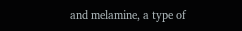and melamine, a type of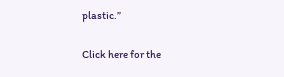plastic.”

Click here for the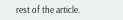rest of the article.